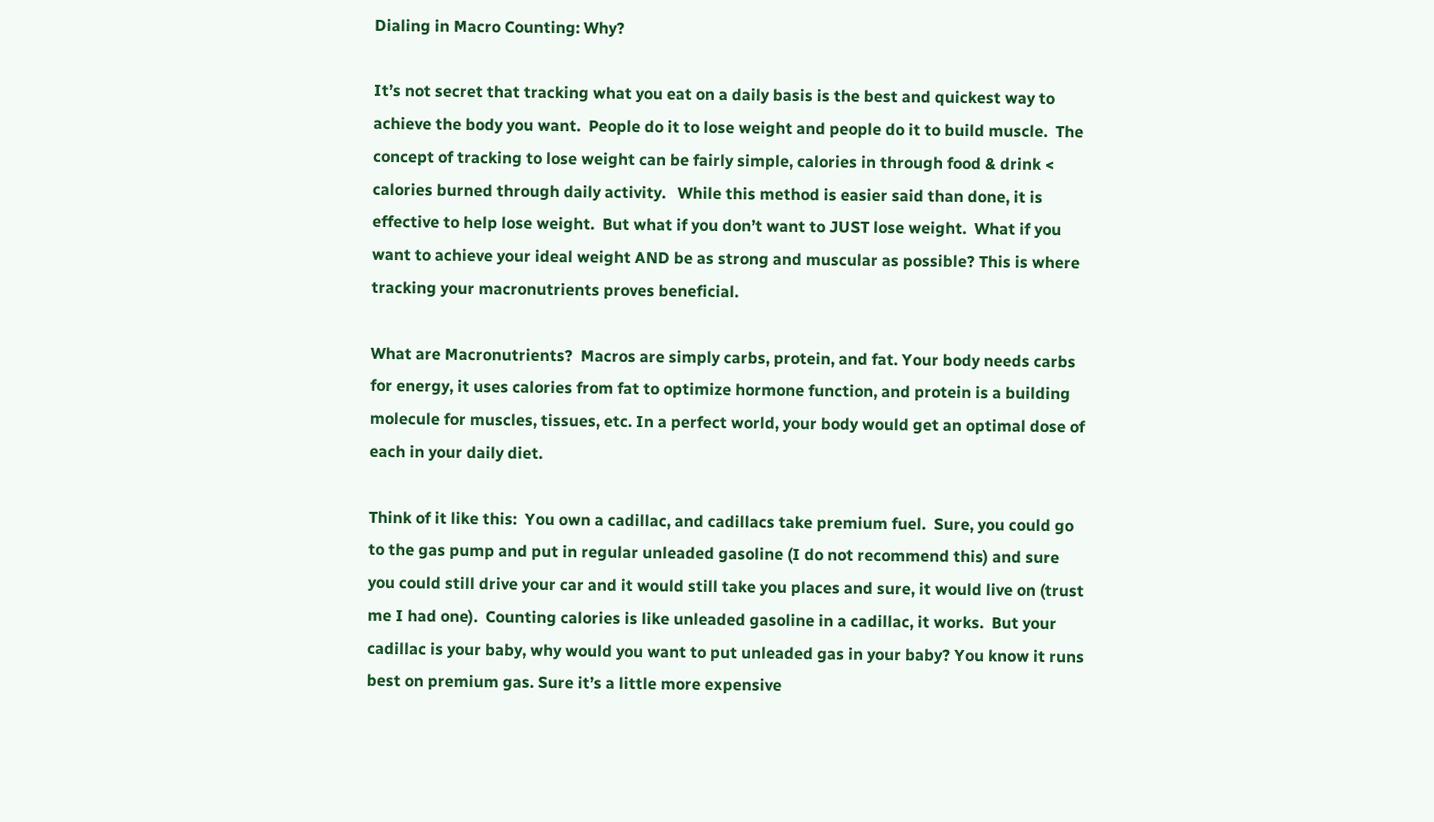Dialing in Macro Counting: Why?

It’s not secret that tracking what you eat on a daily basis is the best and quickest way to achieve the body you want.  People do it to lose weight and people do it to build muscle.  The concept of tracking to lose weight can be fairly simple, calories in through food & drink < calories burned through daily activity.   While this method is easier said than done, it is effective to help lose weight.  But what if you don’t want to JUST lose weight.  What if you want to achieve your ideal weight AND be as strong and muscular as possible? This is where tracking your macronutrients proves beneficial.

What are Macronutrients?  Macros are simply carbs, protein, and fat. Your body needs carbs for energy, it uses calories from fat to optimize hormone function, and protein is a building molecule for muscles, tissues, etc. In a perfect world, your body would get an optimal dose of each in your daily diet.

Think of it like this:  You own a cadillac, and cadillacs take premium fuel.  Sure, you could go to the gas pump and put in regular unleaded gasoline (I do not recommend this) and sure you could still drive your car and it would still take you places and sure, it would live on (trust me I had one).  Counting calories is like unleaded gasoline in a cadillac, it works.  But your cadillac is your baby, why would you want to put unleaded gas in your baby? You know it runs best on premium gas. Sure it’s a little more expensive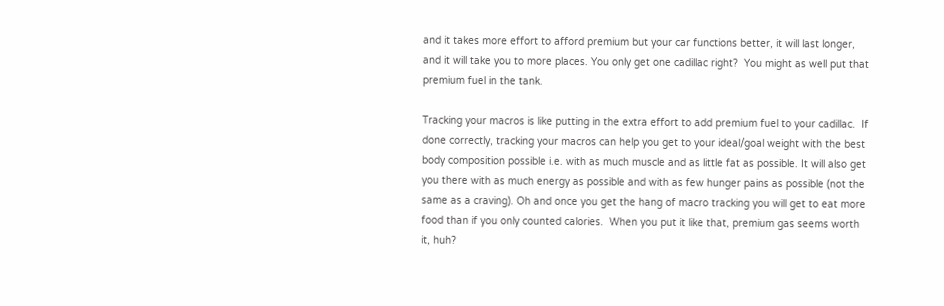and it takes more effort to afford premium but your car functions better, it will last longer, and it will take you to more places. You only get one cadillac right?  You might as well put that premium fuel in the tank.

Tracking your macros is like putting in the extra effort to add premium fuel to your cadillac.  If done correctly, tracking your macros can help you get to your ideal/goal weight with the best body composition possible i.e. with as much muscle and as little fat as possible. It will also get you there with as much energy as possible and with as few hunger pains as possible (not the same as a craving). Oh and once you get the hang of macro tracking you will get to eat more food than if you only counted calories.  When you put it like that, premium gas seems worth it, huh?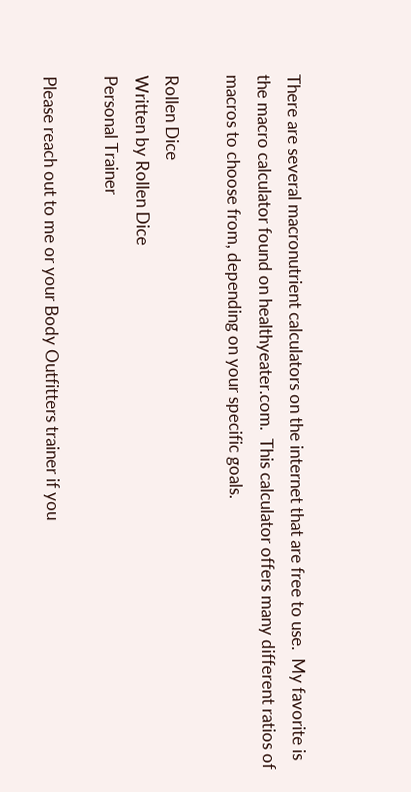There are several macronutrient calculators on the internet that are free to use.  My favorite is the macro calculator found on healthyeater.com.  This calculator offers many different ratios of macros to choose from, depending on your specific goals.

Rollen Dice
Written by Rollen Dice
Personal Trainer

Please reach out to me or your Body Outfitters trainer if you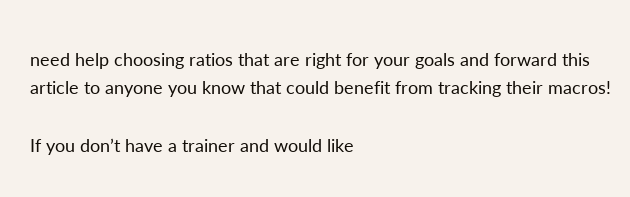need help choosing ratios that are right for your goals and forward this article to anyone you know that could benefit from tracking their macros!

If you don’t have a trainer and would like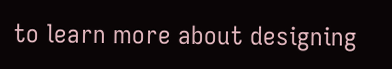to learn more about designing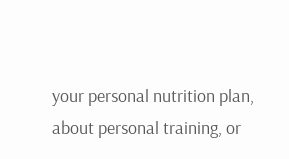your personal nutrition plan, about personal training, or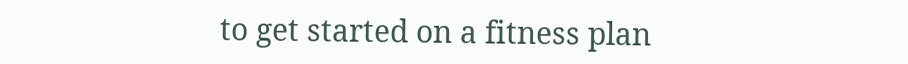to get started on a fitness plan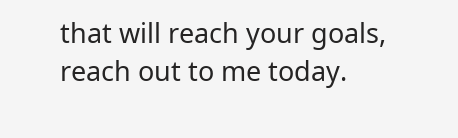that will reach your goals, reach out to me today.